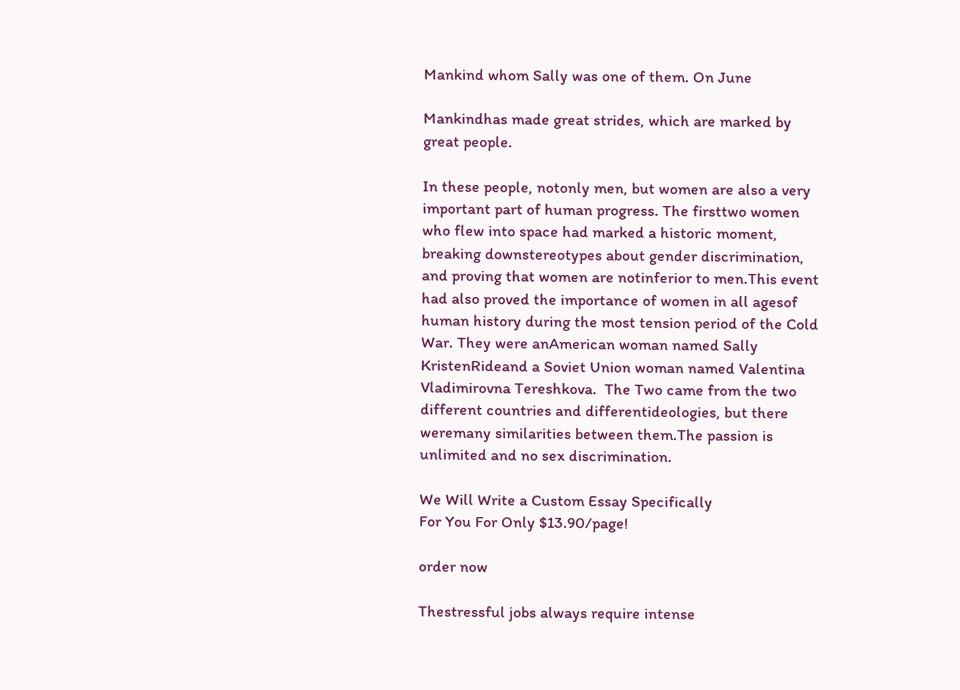Mankind whom Sally was one of them. On June

Mankindhas made great strides, which are marked by great people.

In these people, notonly men, but women are also a very important part of human progress. The firsttwo women who flew into space had marked a historic moment, breaking downstereotypes about gender discrimination, and proving that women are notinferior to men.This event had also proved the importance of women in all agesof human history during the most tension period of the Cold War. They were anAmerican woman named Sally KristenRideand a Soviet Union woman named Valentina Vladimirovna Tereshkova.  The Two came from the two different countries and differentideologies, but there weremany similarities between them.The passion is unlimited and no sex discrimination.

We Will Write a Custom Essay Specifically
For You For Only $13.90/page!

order now

Thestressful jobs always require intense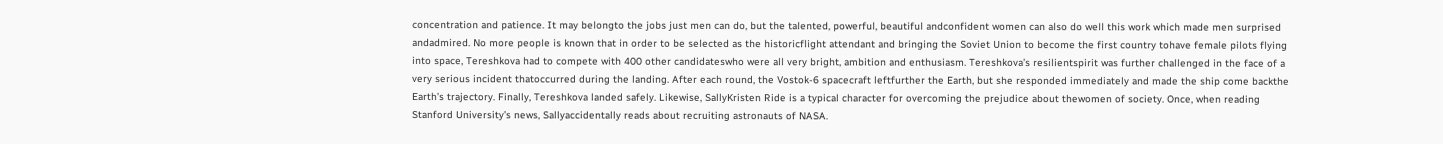concentration and patience. It may belongto the jobs just men can do, but the talented, powerful, beautiful andconfident women can also do well this work which made men surprised andadmired. No more people is known that in order to be selected as the historicflight attendant and bringing the Soviet Union to become the first country tohave female pilots flying into space, Tereshkova had to compete with 400 other candidateswho were all very bright, ambition and enthusiasm. Tereshkova’s resilientspirit was further challenged in the face of a very serious incident thatoccurred during the landing. After each round, the Vostok-6 spacecraft leftfurther the Earth, but she responded immediately and made the ship come backthe Earth’s trajectory. Finally, Tereshkova landed safely. Likewise, SallyKristen Ride is a typical character for overcoming the prejudice about thewomen of society. Once, when reading Stanford University’s news, Sallyaccidentally reads about recruiting astronauts of NASA.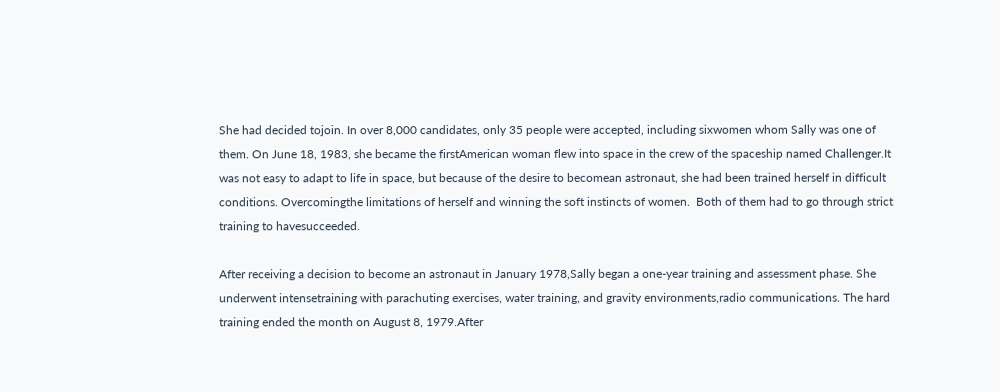She had decided tojoin. In over 8,000 candidates, only 35 people were accepted, including sixwomen whom Sally was one of them. On June 18, 1983, she became the firstAmerican woman flew into space in the crew of the spaceship named Challenger.It was not easy to adapt to life in space, but because of the desire to becomean astronaut, she had been trained herself in difficult conditions. Overcomingthe limitations of herself and winning the soft instincts of women.  Both of them had to go through strict training to havesucceeded.

After receiving a decision to become an astronaut in January 1978,Sally began a one-year training and assessment phase. She underwent intensetraining with parachuting exercises, water training, and gravity environments,radio communications. The hard training ended the month on August 8, 1979.After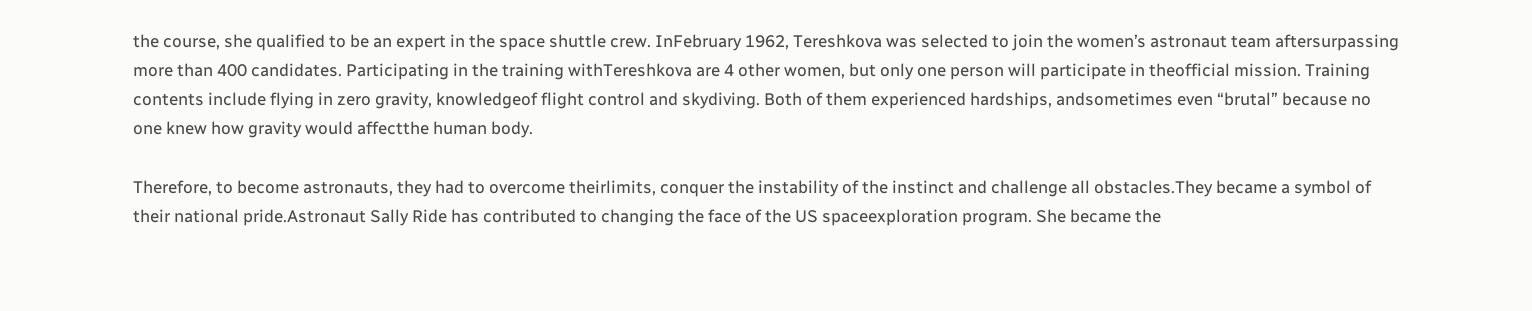the course, she qualified to be an expert in the space shuttle crew. InFebruary 1962, Tereshkova was selected to join the women’s astronaut team aftersurpassing more than 400 candidates. Participating in the training withTereshkova are 4 other women, but only one person will participate in theofficial mission. Training contents include flying in zero gravity, knowledgeof flight control and skydiving. Both of them experienced hardships, andsometimes even “brutal” because no one knew how gravity would affectthe human body.

Therefore, to become astronauts, they had to overcome theirlimits, conquer the instability of the instinct and challenge all obstacles.They became a symbol of their national pride.Astronaut Sally Ride has contributed to changing the face of the US spaceexploration program. She became the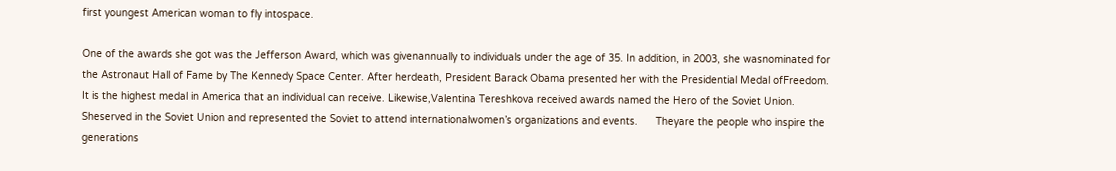first youngest American woman to fly intospace.

One of the awards she got was the Jefferson Award, which was givenannually to individuals under the age of 35. In addition, in 2003, she wasnominated for the Astronaut Hall of Fame by The Kennedy Space Center. After herdeath, President Barack Obama presented her with the Presidential Medal ofFreedom. It is the highest medal in America that an individual can receive. Likewise,Valentina Tereshkova received awards named the Hero of the Soviet Union. Sheserved in the Soviet Union and represented the Soviet to attend internationalwomen’s organizations and events.      Theyare the people who inspire the generations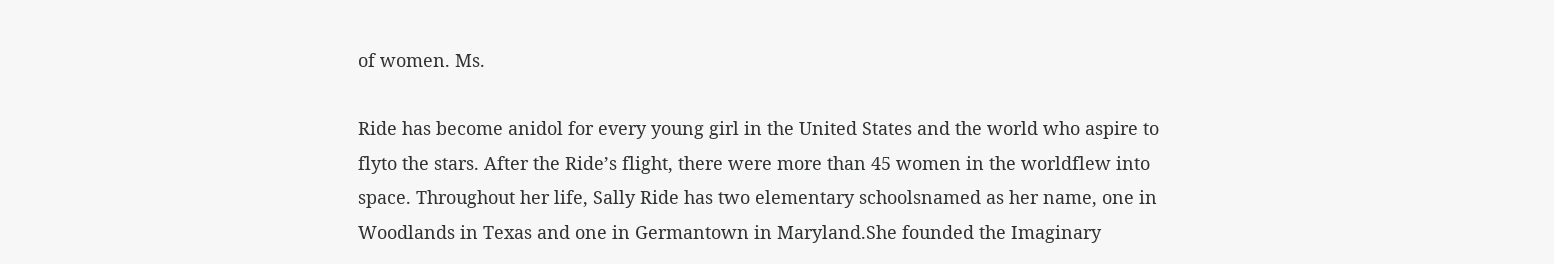of women. Ms.

Ride has become anidol for every young girl in the United States and the world who aspire to flyto the stars. After the Ride’s flight, there were more than 45 women in the worldflew into space. Throughout her life, Sally Ride has two elementary schoolsnamed as her name, one in Woodlands in Texas and one in Germantown in Maryland.She founded the Imaginary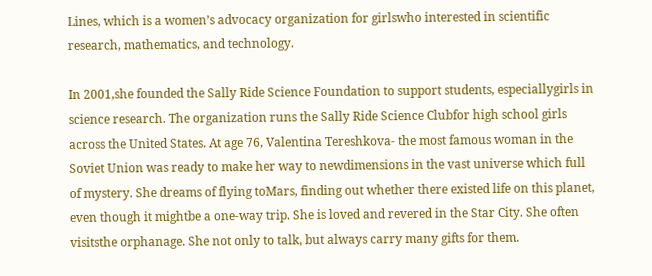Lines, which is a women’s advocacy organization for girlswho interested in scientific research, mathematics, and technology.

In 2001,she founded the Sally Ride Science Foundation to support students, especiallygirls in science research. The organization runs the Sally Ride Science Clubfor high school girls across the United States. At age 76, Valentina Tereshkova- the most famous woman in the Soviet Union was ready to make her way to newdimensions in the vast universe which full of mystery. She dreams of flying toMars, finding out whether there existed life on this planet, even though it mightbe a one-way trip. She is loved and revered in the Star City. She often visitsthe orphanage. She not only to talk, but always carry many gifts for them.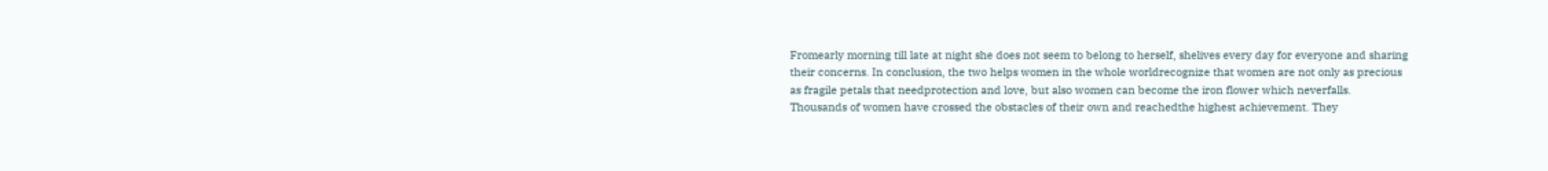Fromearly morning till late at night she does not seem to belong to herself, shelives every day for everyone and sharing their concerns. In conclusion, the two helps women in the whole worldrecognize that women are not only as precious as fragile petals that needprotection and love, but also women can become the iron flower which neverfalls. Thousands of women have crossed the obstacles of their own and reachedthe highest achievement. They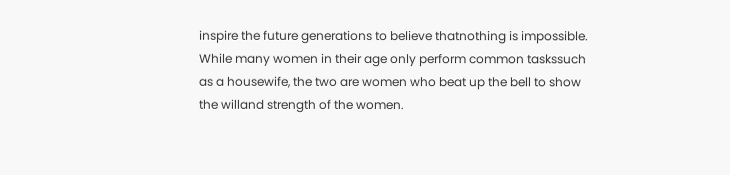inspire the future generations to believe thatnothing is impossible. While many women in their age only perform common taskssuch as a housewife, the two are women who beat up the bell to show the willand strength of the women.